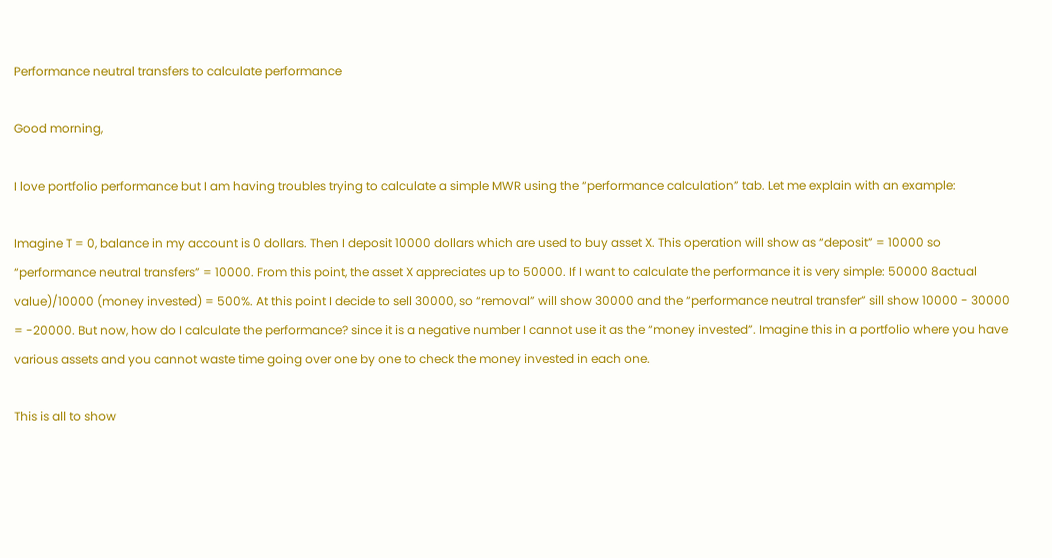Performance neutral transfers to calculate performance

Good morning,

I love portfolio performance but I am having troubles trying to calculate a simple MWR using the “performance calculation” tab. Let me explain with an example:

Imagine T = 0, balance in my account is 0 dollars. Then I deposit 10000 dollars which are used to buy asset X. This operation will show as “deposit” = 10000 so “performance neutral transfers” = 10000. From this point, the asset X appreciates up to 50000. If I want to calculate the performance it is very simple: 50000 8actual value)/10000 (money invested) = 500%. At this point I decide to sell 30000, so “removal” will show 30000 and the “performance neutral transfer” sill show 10000 - 30000 = -20000. But now, how do I calculate the performance? since it is a negative number I cannot use it as the “money invested”. Imagine this in a portfolio where you have various assets and you cannot waste time going over one by one to check the money invested in each one.

This is all to show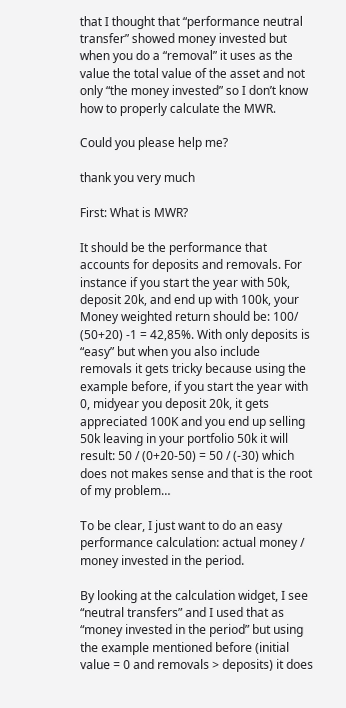that I thought that “performance neutral transfer” showed money invested but when you do a “removal” it uses as the value the total value of the asset and not only “the money invested” so I don’t know how to properly calculate the MWR.

Could you please help me?

thank you very much

First: What is MWR?

It should be the performance that accounts for deposits and removals. For instance if you start the year with 50k, deposit 20k, and end up with 100k, your Money weighted return should be: 100/ (50+20) -1 = 42,85%. With only deposits is “easy” but when you also include removals it gets tricky because using the example before, if you start the year with 0, midyear you deposit 20k, it gets appreciated 100K and you end up selling 50k leaving in your portfolio 50k it will result: 50 / (0+20-50) = 50 / (-30) which does not makes sense and that is the root of my problem…

To be clear, I just want to do an easy performance calculation: actual money / money invested in the period.

By looking at the calculation widget, I see “neutral transfers” and I used that as “money invested in the period” but using the example mentioned before (initial value = 0 and removals > deposits) it does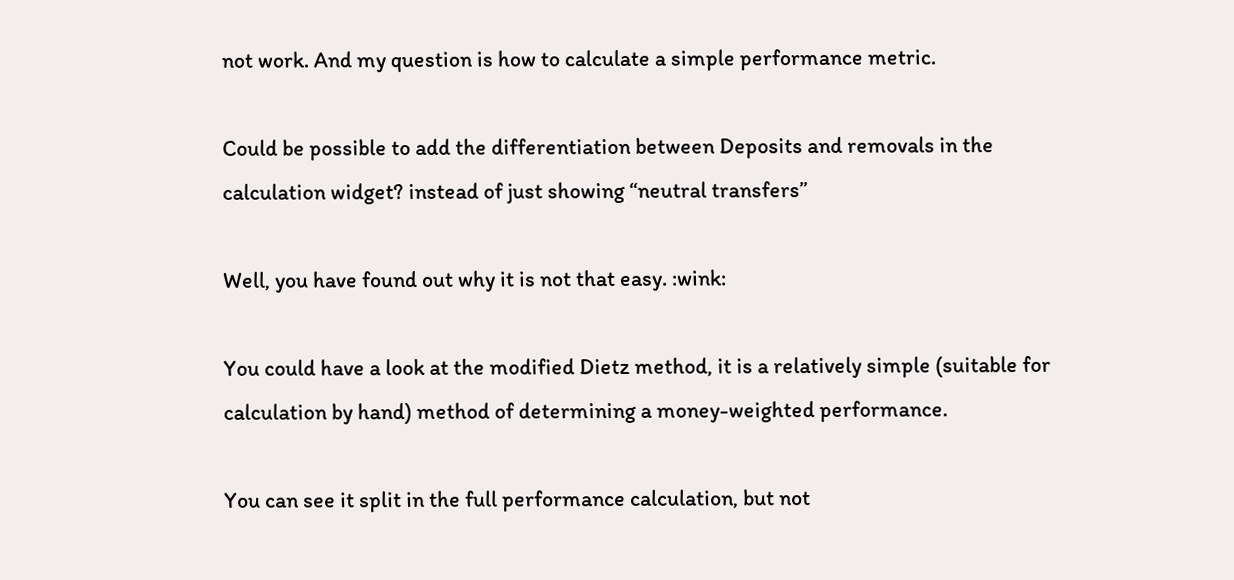not work. And my question is how to calculate a simple performance metric.

Could be possible to add the differentiation between Deposits and removals in the calculation widget? instead of just showing “neutral transfers”

Well, you have found out why it is not that easy. :wink:

You could have a look at the modified Dietz method, it is a relatively simple (suitable for calculation by hand) method of determining a money-weighted performance.

You can see it split in the full performance calculation, but not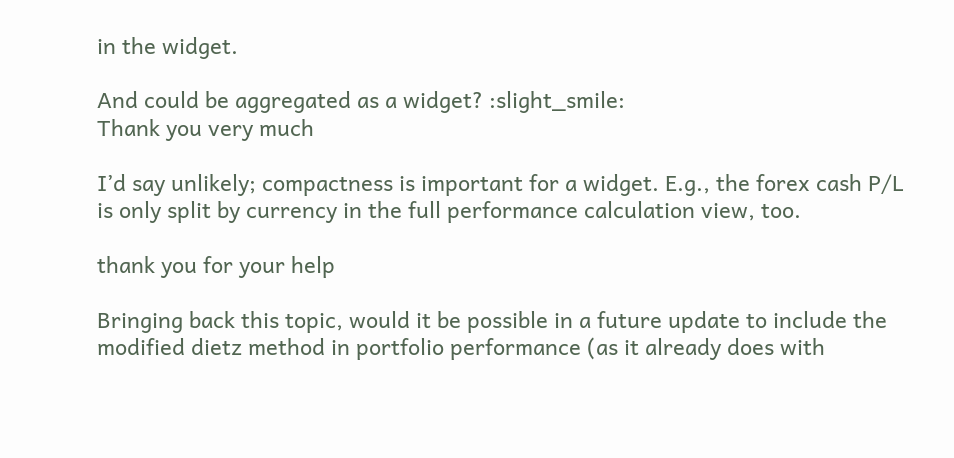in the widget.

And could be aggregated as a widget? :slight_smile:
Thank you very much

I’d say unlikely; compactness is important for a widget. E.g., the forex cash P/L is only split by currency in the full performance calculation view, too.

thank you for your help

Bringing back this topic, would it be possible in a future update to include the modified dietz method in portfolio performance (as it already does with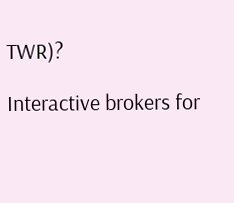TWR)?

Interactive brokers for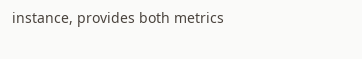instance, provides both metrics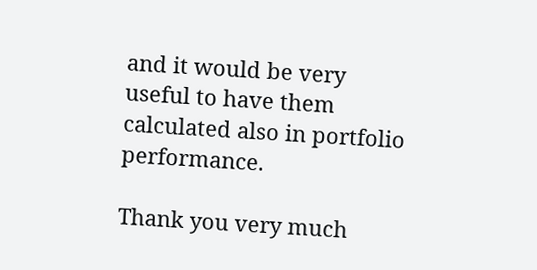and it would be very useful to have them calculated also in portfolio performance.

Thank you very much